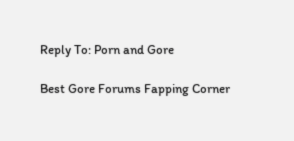Reply To: Porn and Gore

Best Gore Forums Fapping Corner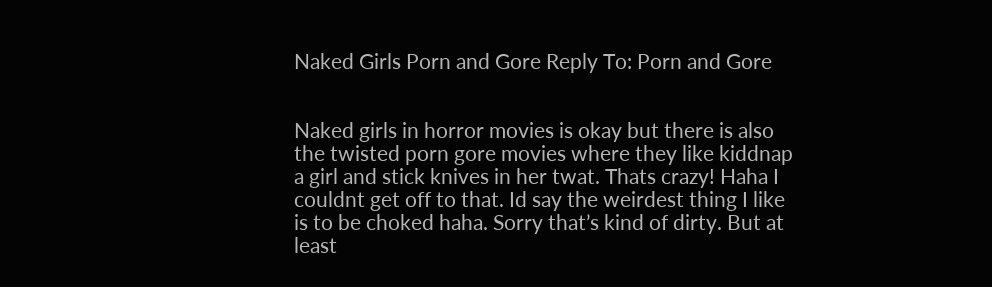Naked Girls Porn and Gore Reply To: Porn and Gore


Naked girls in horror movies is okay but there is also the twisted porn gore movies where they like kiddnap a girl and stick knives in her twat. Thats crazy! Haha I couldnt get off to that. Id say the weirdest thing I like is to be choked haha. Sorry that’s kind of dirty. But at least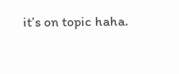it’s on topic haha.